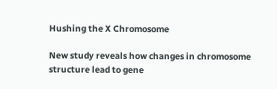Hushing the X Chromosome

New study reveals how changes in chromosome structure lead to gene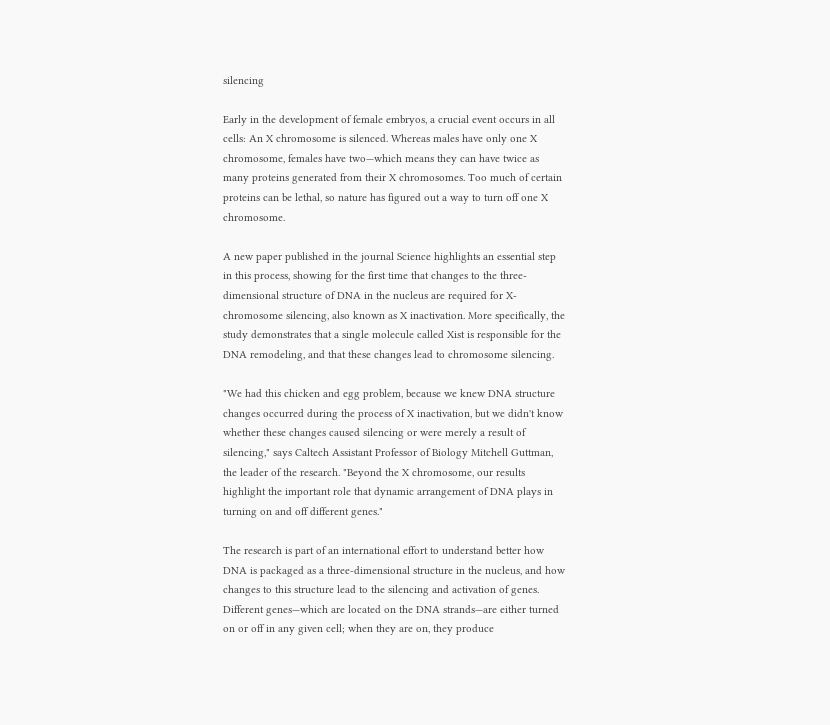silencing

Early in the development of female embryos, a crucial event occurs in all cells: An X chromosome is silenced. Whereas males have only one X chromosome, females have two—which means they can have twice as many proteins generated from their X chromosomes. Too much of certain proteins can be lethal, so nature has figured out a way to turn off one X chromosome.

A new paper published in the journal Science highlights an essential step in this process, showing for the first time that changes to the three-dimensional structure of DNA in the nucleus are required for X-chromosome silencing, also known as X inactivation. More specifically, the study demonstrates that a single molecule called Xist is responsible for the DNA remodeling, and that these changes lead to chromosome silencing.

"We had this chicken and egg problem, because we knew DNA structure changes occurred during the process of X inactivation, but we didn't know whether these changes caused silencing or were merely a result of silencing," says Caltech Assistant Professor of Biology Mitchell Guttman, the leader of the research. "Beyond the X chromosome, our results highlight the important role that dynamic arrangement of DNA plays in turning on and off different genes."

The research is part of an international effort to understand better how DNA is packaged as a three-dimensional structure in the nucleus, and how changes to this structure lead to the silencing and activation of genes. Different genes—which are located on the DNA strands—are either turned on or off in any given cell; when they are on, they produce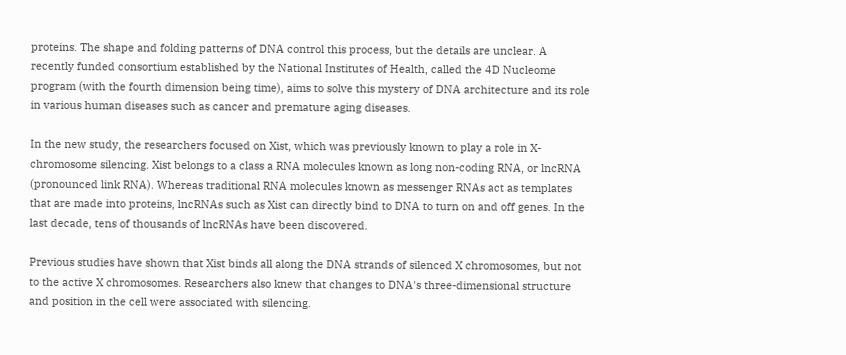proteins. The shape and folding patterns of DNA control this process, but the details are unclear. A recently funded consortium established by the National Institutes of Health, called the 4D Nucleome program (with the fourth dimension being time), aims to solve this mystery of DNA architecture and its role in various human diseases such as cancer and premature aging diseases.

In the new study, the researchers focused on Xist, which was previously known to play a role in X-chromosome silencing. Xist belongs to a class a RNA molecules known as long non-coding RNA, or lncRNA (pronounced link RNA). Whereas traditional RNA molecules known as messenger RNAs act as templates that are made into proteins, lncRNAs such as Xist can directly bind to DNA to turn on and off genes. In the last decade, tens of thousands of lncRNAs have been discovered.

Previous studies have shown that Xist binds all along the DNA strands of silenced X chromosomes, but not to the active X chromosomes. Researchers also knew that changes to DNA's three-dimensional structure and position in the cell were associated with silencing.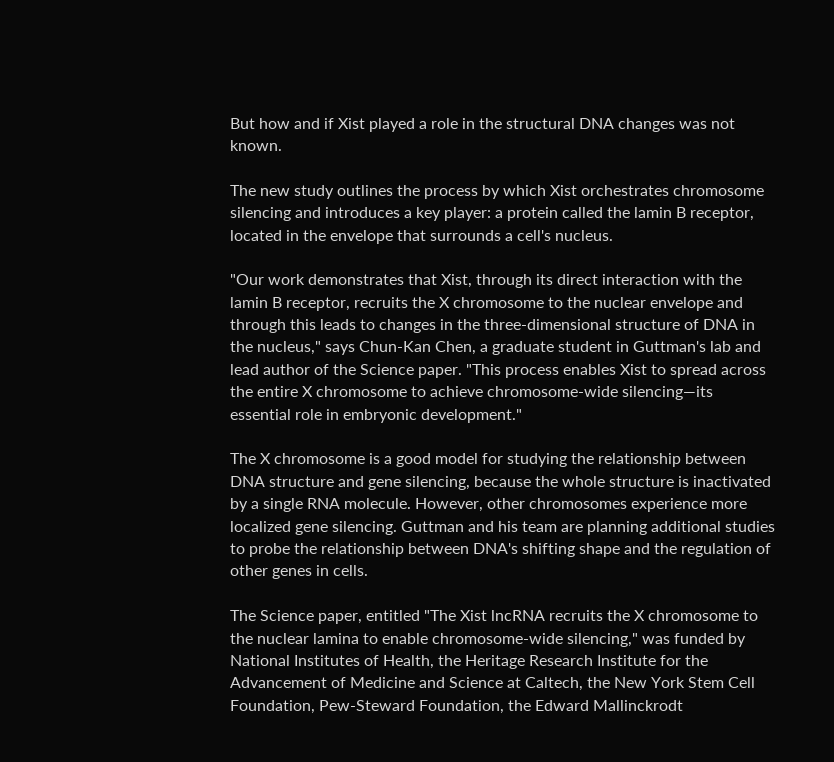But how and if Xist played a role in the structural DNA changes was not known.

The new study outlines the process by which Xist orchestrates chromosome silencing and introduces a key player: a protein called the lamin B receptor, located in the envelope that surrounds a cell's nucleus.

"Our work demonstrates that Xist, through its direct interaction with the lamin B receptor, recruits the X chromosome to the nuclear envelope and through this leads to changes in the three-dimensional structure of DNA in the nucleus," says Chun-Kan Chen, a graduate student in Guttman's lab and lead author of the Science paper. "This process enables Xist to spread across the entire X chromosome to achieve chromosome-wide silencing—its essential role in embryonic development."

The X chromosome is a good model for studying the relationship between DNA structure and gene silencing, because the whole structure is inactivated by a single RNA molecule. However, other chromosomes experience more localized gene silencing. Guttman and his team are planning additional studies to probe the relationship between DNA's shifting shape and the regulation of other genes in cells.

The Science paper, entitled "The Xist lncRNA recruits the X chromosome to the nuclear lamina to enable chromosome-wide silencing," was funded by National Institutes of Health, the Heritage Research Institute for the Advancement of Medicine and Science at Caltech, the New York Stem Cell Foundation, Pew-Steward Foundation, the Edward Mallinckrodt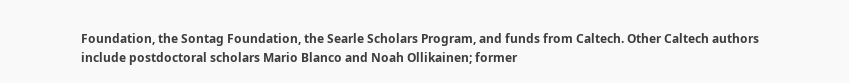Foundation, the Sontag Foundation, the Searle Scholars Program, and funds from Caltech. Other Caltech authors include postdoctoral scholars Mario Blanco and Noah Ollikainen; former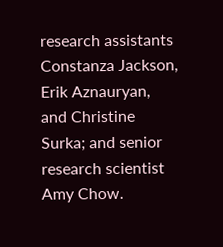research assistants Constanza Jackson, Erik Aznauryan, and Christine Surka; and senior research scientist Amy Chow.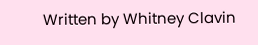Written by Whitney Clavin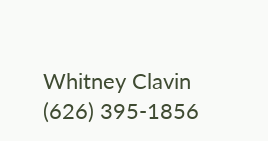Whitney Clavin
(626) 395-1856